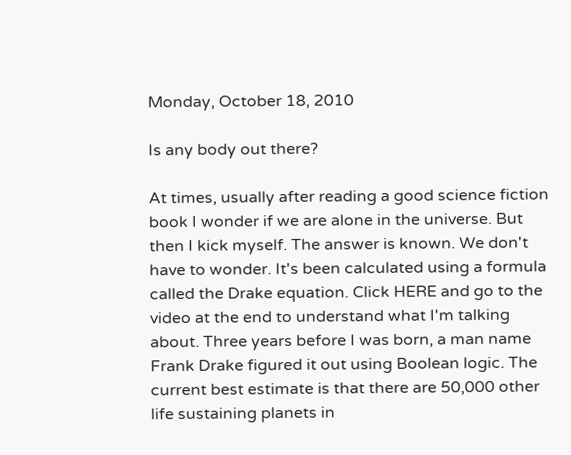Monday, October 18, 2010

Is any body out there?

At times, usually after reading a good science fiction book I wonder if we are alone in the universe. But then I kick myself. The answer is known. We don't have to wonder. It's been calculated using a formula called the Drake equation. Click HERE and go to the video at the end to understand what I'm talking about. Three years before I was born, a man name Frank Drake figured it out using Boolean logic. The current best estimate is that there are 50,000 other life sustaining planets in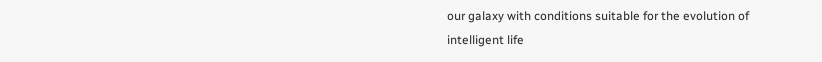our galaxy with conditions suitable for the evolution of intelligent life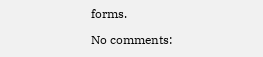forms.

No comments: